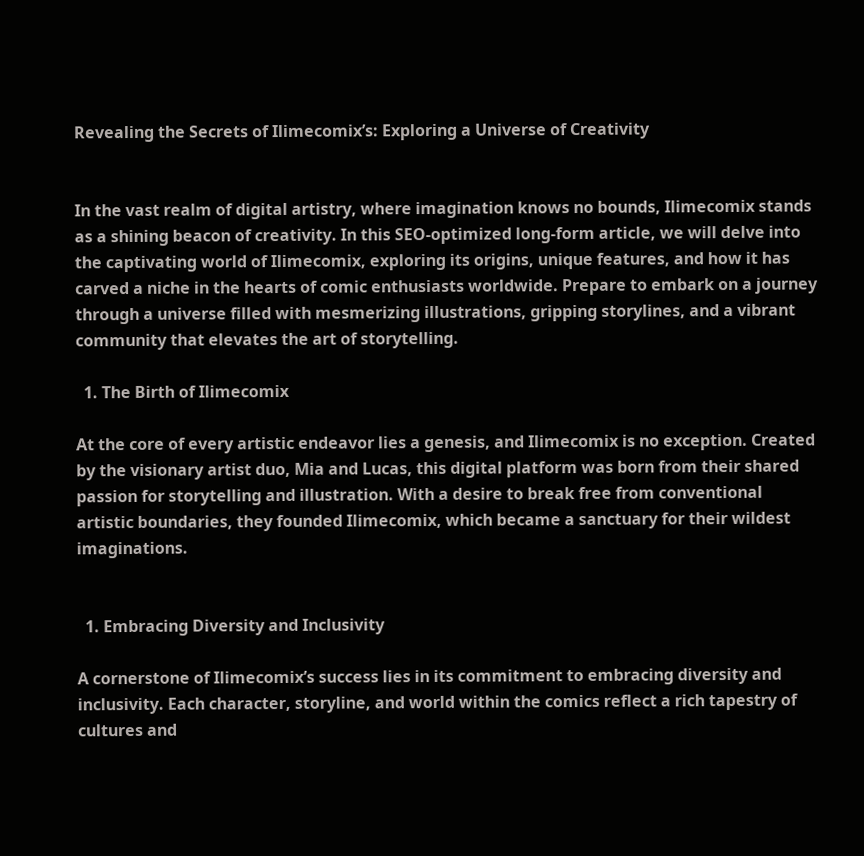Revealing the Secrets of Ilimecomix’s: Exploring a Universe of Creativity


In the vast realm of digital artistry, where imagination knows no bounds, Ilimecomix stands as a shining beacon of creativity. In this SEO-optimized long-form article, we will delve into the captivating world of Ilimecomix, exploring its origins, unique features, and how it has carved a niche in the hearts of comic enthusiasts worldwide. Prepare to embark on a journey through a universe filled with mesmerizing illustrations, gripping storylines, and a vibrant community that elevates the art of storytelling.

  1. The Birth of Ilimecomix

At the core of every artistic endeavor lies a genesis, and Ilimecomix is no exception. Created by the visionary artist duo, Mia and Lucas, this digital platform was born from their shared passion for storytelling and illustration. With a desire to break free from conventional artistic boundaries, they founded Ilimecomix, which became a sanctuary for their wildest imaginations.


  1. Embracing Diversity and Inclusivity

A cornerstone of Ilimecomix’s success lies in its commitment to embracing diversity and inclusivity. Each character, storyline, and world within the comics reflect a rich tapestry of cultures and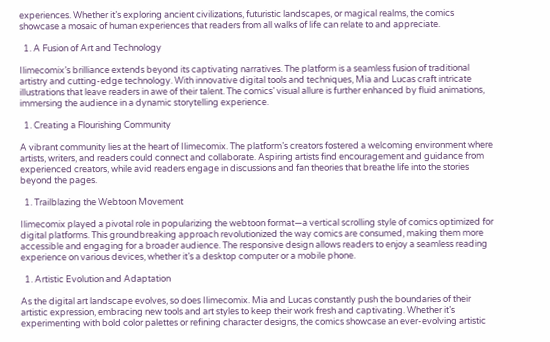experiences. Whether it’s exploring ancient civilizations, futuristic landscapes, or magical realms, the comics showcase a mosaic of human experiences that readers from all walks of life can relate to and appreciate.

  1. A Fusion of Art and Technology

Ilimecomix’s brilliance extends beyond its captivating narratives. The platform is a seamless fusion of traditional artistry and cutting-edge technology. With innovative digital tools and techniques, Mia and Lucas craft intricate illustrations that leave readers in awe of their talent. The comics’ visual allure is further enhanced by fluid animations, immersing the audience in a dynamic storytelling experience.

  1. Creating a Flourishing Community

A vibrant community lies at the heart of Ilimecomix. The platform’s creators fostered a welcoming environment where artists, writers, and readers could connect and collaborate. Aspiring artists find encouragement and guidance from experienced creators, while avid readers engage in discussions and fan theories that breathe life into the stories beyond the pages.

  1. Trailblazing the Webtoon Movement

Ilimecomix played a pivotal role in popularizing the webtoon format—a vertical scrolling style of comics optimized for digital platforms. This groundbreaking approach revolutionized the way comics are consumed, making them more accessible and engaging for a broader audience. The responsive design allows readers to enjoy a seamless reading experience on various devices, whether it’s a desktop computer or a mobile phone.

  1. Artistic Evolution and Adaptation

As the digital art landscape evolves, so does Ilimecomix. Mia and Lucas constantly push the boundaries of their artistic expression, embracing new tools and art styles to keep their work fresh and captivating. Whether it’s experimenting with bold color palettes or refining character designs, the comics showcase an ever-evolving artistic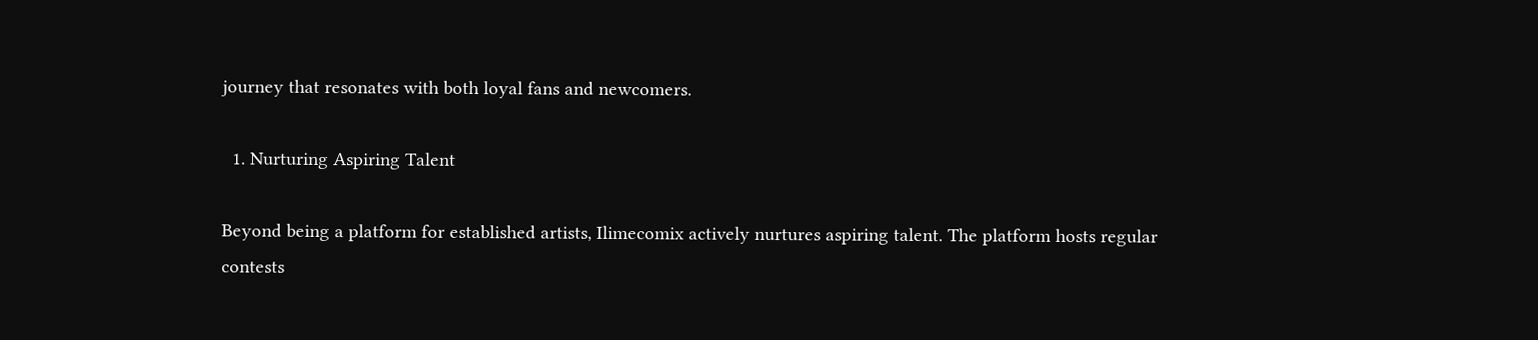journey that resonates with both loyal fans and newcomers.

  1. Nurturing Aspiring Talent

Beyond being a platform for established artists, Ilimecomix actively nurtures aspiring talent. The platform hosts regular contests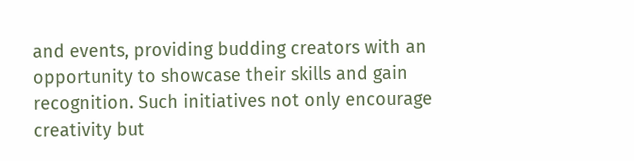and events, providing budding creators with an opportunity to showcase their skills and gain recognition. Such initiatives not only encourage creativity but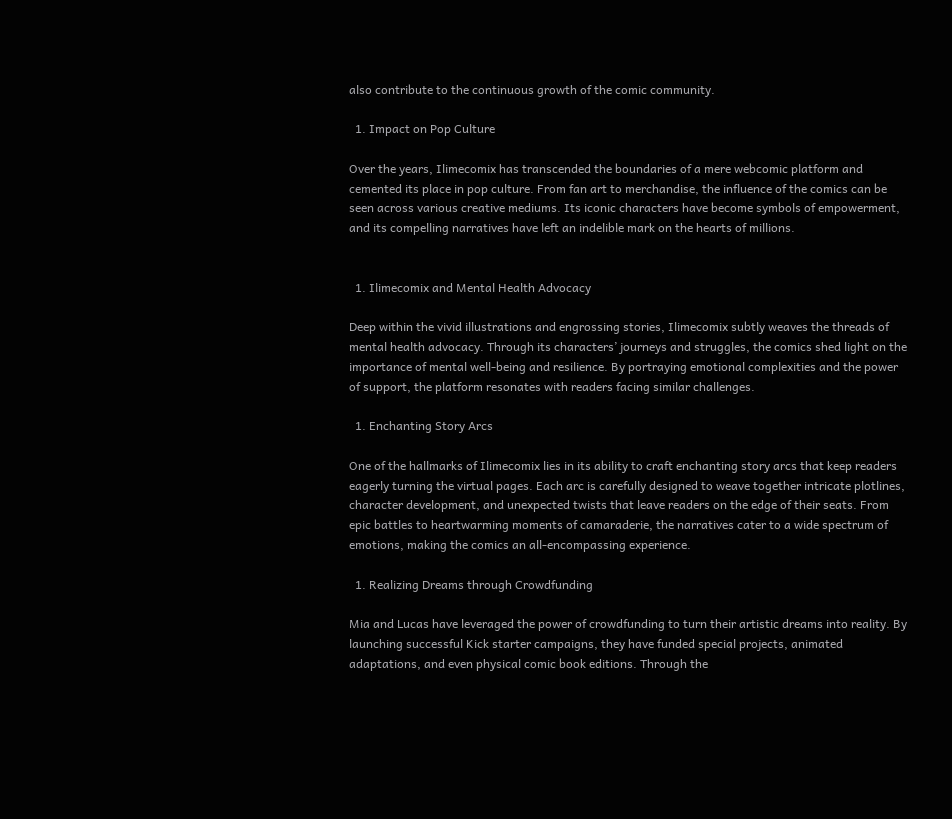also contribute to the continuous growth of the comic community.

  1. Impact on Pop Culture

Over the years, Ilimecomix has transcended the boundaries of a mere webcomic platform and cemented its place in pop culture. From fan art to merchandise, the influence of the comics can be seen across various creative mediums. Its iconic characters have become symbols of empowerment, and its compelling narratives have left an indelible mark on the hearts of millions.


  1. Ilimecomix and Mental Health Advocacy

Deep within the vivid illustrations and engrossing stories, Ilimecomix subtly weaves the threads of mental health advocacy. Through its characters’ journeys and struggles, the comics shed light on the importance of mental well-being and resilience. By portraying emotional complexities and the power of support, the platform resonates with readers facing similar challenges.

  1. Enchanting Story Arcs

One of the hallmarks of Ilimecomix lies in its ability to craft enchanting story arcs that keep readers eagerly turning the virtual pages. Each arc is carefully designed to weave together intricate plotlines, character development, and unexpected twists that leave readers on the edge of their seats. From epic battles to heartwarming moments of camaraderie, the narratives cater to a wide spectrum of emotions, making the comics an all-encompassing experience.

  1. Realizing Dreams through Crowdfunding

Mia and Lucas have leveraged the power of crowdfunding to turn their artistic dreams into reality. By launching successful Kick starter campaigns, they have funded special projects, animated adaptations, and even physical comic book editions. Through the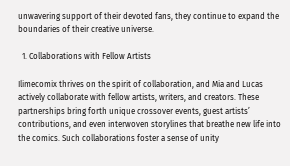unwavering support of their devoted fans, they continue to expand the boundaries of their creative universe.

  1. Collaborations with Fellow Artists

Ilimecomix thrives on the spirit of collaboration, and Mia and Lucas actively collaborate with fellow artists, writers, and creators. These partnerships bring forth unique crossover events, guest artists’ contributions, and even interwoven storylines that breathe new life into the comics. Such collaborations foster a sense of unity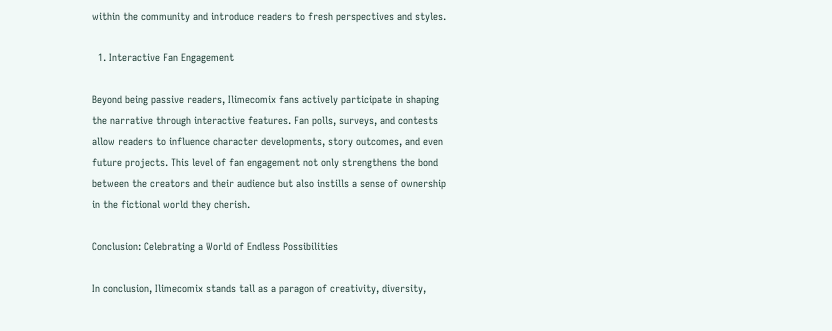within the community and introduce readers to fresh perspectives and styles.

  1. Interactive Fan Engagement

Beyond being passive readers, Ilimecomix fans actively participate in shaping the narrative through interactive features. Fan polls, surveys, and contests allow readers to influence character developments, story outcomes, and even future projects. This level of fan engagement not only strengthens the bond between the creators and their audience but also instills a sense of ownership in the fictional world they cherish.

Conclusion: Celebrating a World of Endless Possibilities

In conclusion, Ilimecomix stands tall as a paragon of creativity, diversity,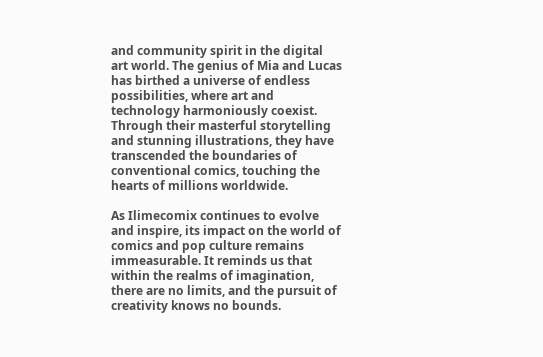and community spirit in the digital art world. The genius of Mia and Lucas has birthed a universe of endless possibilities, where art and technology harmoniously coexist. Through their masterful storytelling and stunning illustrations, they have transcended the boundaries of conventional comics, touching the hearts of millions worldwide.

As Ilimecomix continues to evolve and inspire, its impact on the world of comics and pop culture remains immeasurable. It reminds us that within the realms of imagination, there are no limits, and the pursuit of creativity knows no bounds.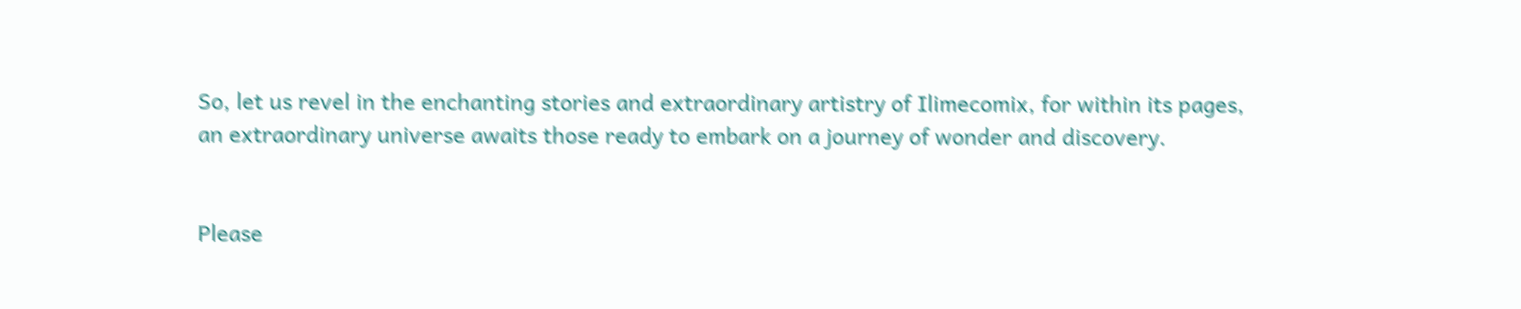So, let us revel in the enchanting stories and extraordinary artistry of Ilimecomix, for within its pages, an extraordinary universe awaits those ready to embark on a journey of wonder and discovery.


Please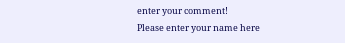enter your comment!
Please enter your name here